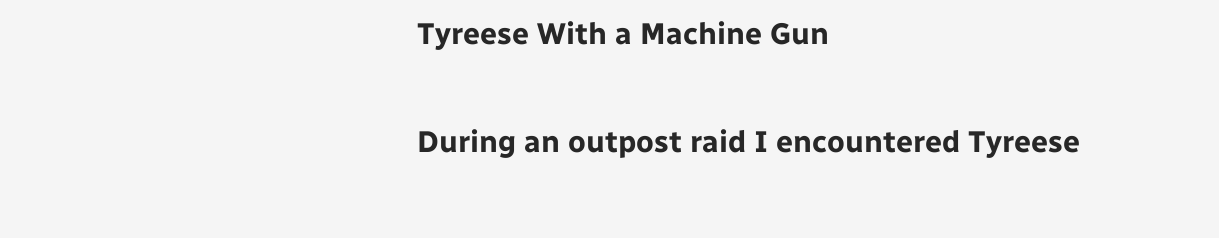Tyreese With a Machine Gun

During an outpost raid I encountered Tyreese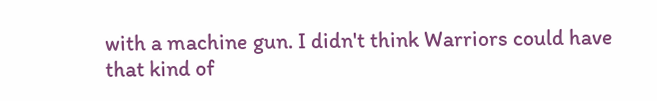with a machine gun. I didn't think Warriors could have that kind of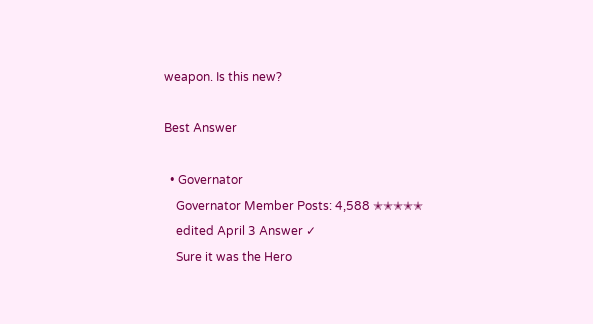weapon. Is this new?

Best Answer

  • Governator
    Governator Member Posts: 4,588 ✭✭✭✭✭
    edited April 3 Answer ✓
    Sure it was the Hero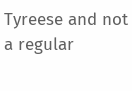Tyreese and not a regular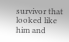survivor that looked like him and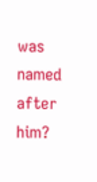was named after him?